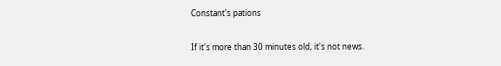Constant's pations

If it's more than 30 minutes old, it's not news.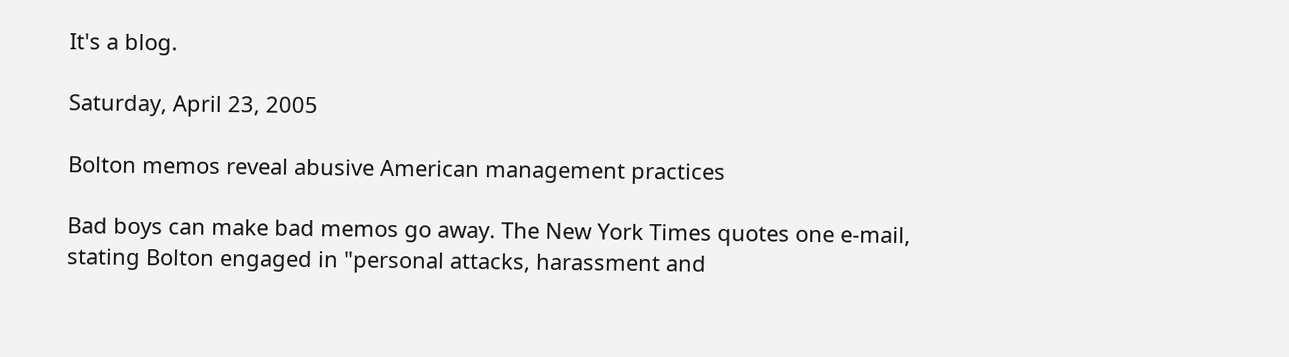It's a blog.

Saturday, April 23, 2005

Bolton memos reveal abusive American management practices

Bad boys can make bad memos go away. The New York Times quotes one e-mail, stating Bolton engaged in "personal attacks, harassment and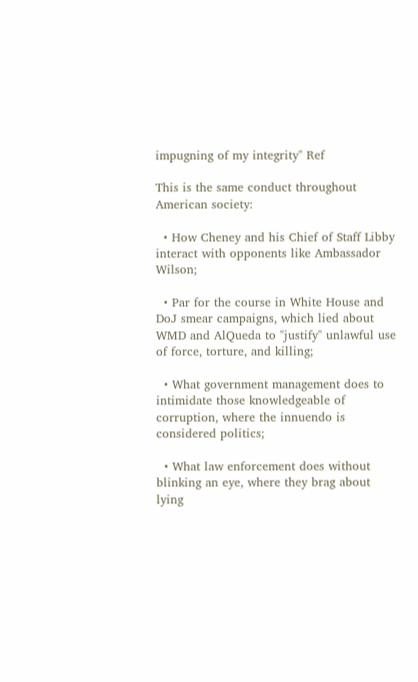impugning of my integrity" Ref

This is the same conduct throughout American society:

  • How Cheney and his Chief of Staff Libby interact with opponents like Ambassador Wilson;

  • Par for the course in White House and DoJ smear campaigns, which lied about WMD and AlQueda to "justify" unlawful use of force, torture, and killing;

  • What government management does to intimidate those knowledgeable of corruption, where the innuendo is considered politics;

  • What law enforcement does without blinking an eye, where they brag about lying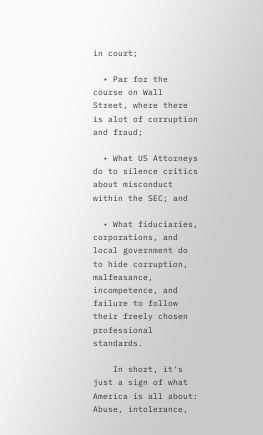in court;

  • Par for the course on Wall Street, where there is alot of corruption and fraud;

  • What US Attorneys do to silence critics about misconduct within the SEC; and

  • What fiduciaries, corporations, and local government do to hide corruption, malfeasance, incompetence, and failure to follow their freely chosen professional standards.

    In short, it's just a sign of what America is all about: Abuse, intolerance,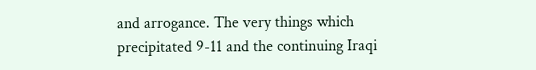and arrogance. The very things which precipitated 9-11 and the continuing Iraqi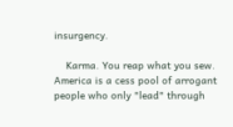insurgency.

    Karma. You reap what you sew. America is a cess pool of arrogant people who only "lead" through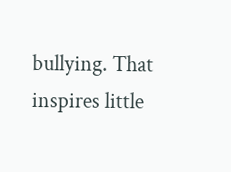bullying. That inspires little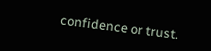confidence or trust.